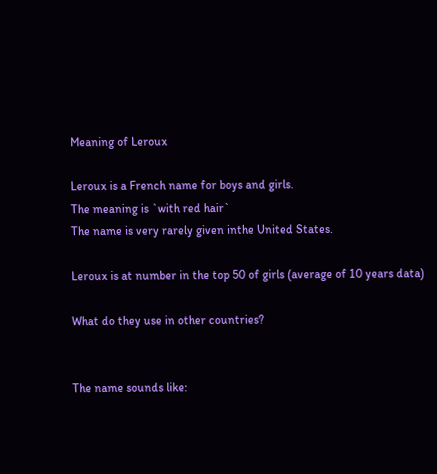Meaning of Leroux

Leroux is a French name for boys and girls.
The meaning is `with red hair`
The name is very rarely given inthe United States.

Leroux is at number in the top 50 of girls (average of 10 years data)

What do they use in other countries?


The name sounds like: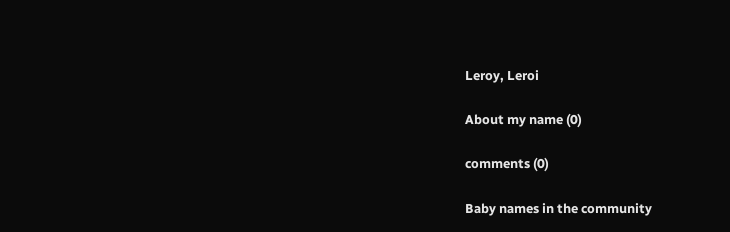Leroy, Leroi

About my name (0)

comments (0)

Baby names in the community